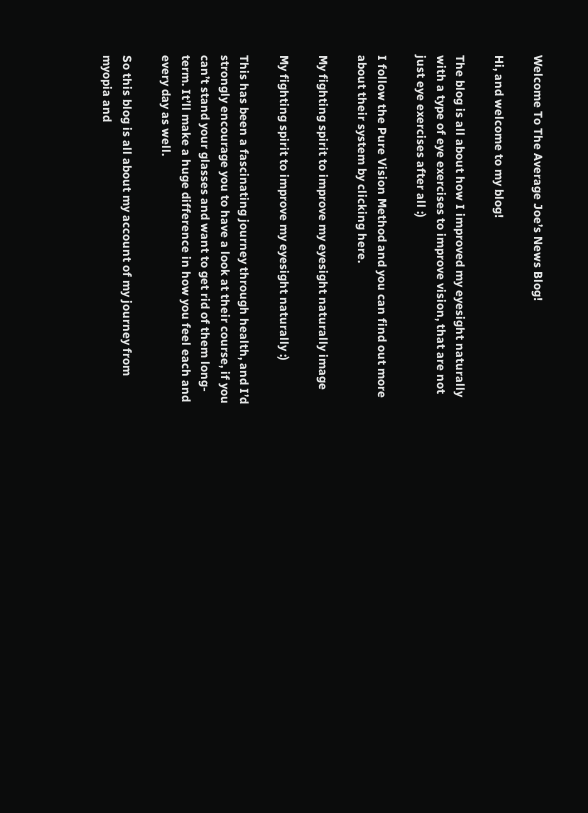Welcome To The Average Joe’s News Blog!

Hi, and welcome to my blog!

The blog is all about how I improved my eyesight naturally with a type of eye exercises to improve vision, that are not just eye exercises after all :)

I follow the Pure Vision Method and you can find out more about their system by clicking here.

My fighting spirit to improve my eyesight naturally image

My fighting spirit to improve my eyesight naturally :)

This has been a fascinating journey through health, and I’d strongly encourage you to have a look at their course, if you can’t stand your glasses and want to get rid of them long-term. It’ll make a huge difference in how you feel each and every day as well.

So this blog is all about my account of my journey from myopia and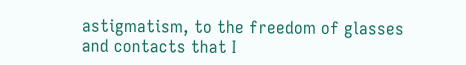astigmatism, to the freedom of glasses and contacts that I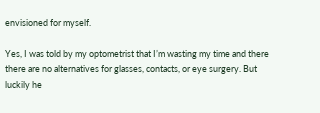envisioned for myself.

Yes, I was told by my optometrist that I’m wasting my time and there there are no alternatives for glasses, contacts, or eye surgery. But luckily he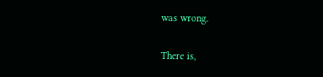was wrong.

There is,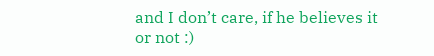and I don’t care, if he believes it or not :)